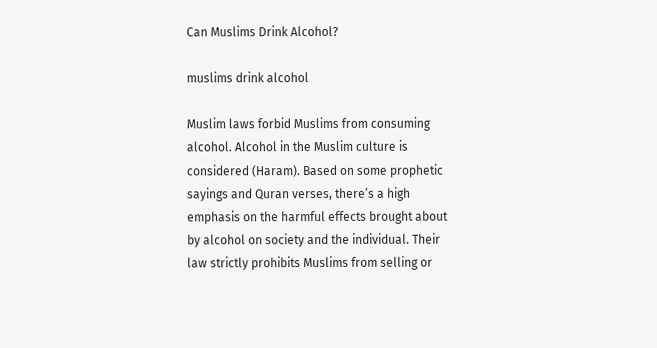Can Muslims Drink Alcohol?

muslims drink alcohol

Muslim laws forbid Muslims from consuming alcohol. Alcohol in the Muslim culture is considered (Haram). Based on some prophetic sayings and Quran verses, there’s a high emphasis on the harmful effects brought about by alcohol on society and the individual. Their law strictly prohibits Muslims from selling or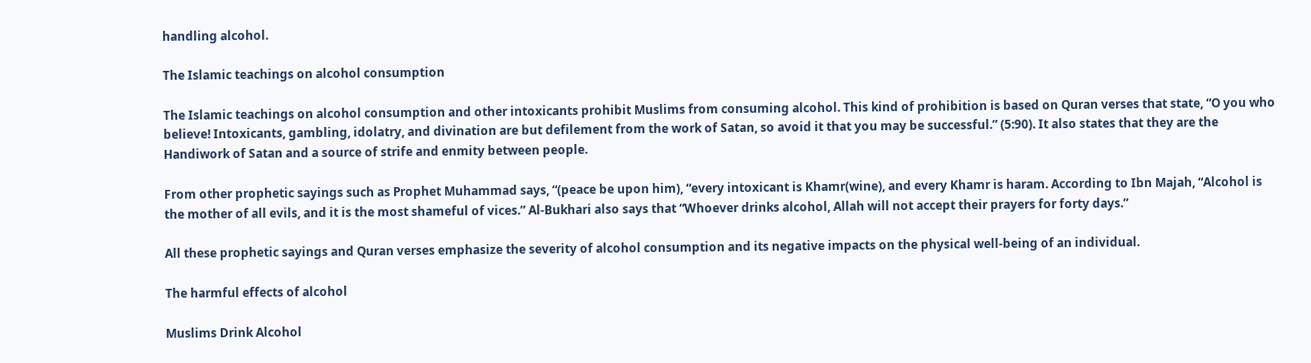handling alcohol.

The Islamic teachings on alcohol consumption

The Islamic teachings on alcohol consumption and other intoxicants prohibit Muslims from consuming alcohol. This kind of prohibition is based on Quran verses that state, “O you who believe! Intoxicants, gambling, idolatry, and divination are but defilement from the work of Satan, so avoid it that you may be successful.” (5:90). It also states that they are the Handiwork of Satan and a source of strife and enmity between people.

From other prophetic sayings such as Prophet Muhammad says, “(peace be upon him), “every intoxicant is Khamr(wine), and every Khamr is haram. According to Ibn Majah, “Alcohol is the mother of all evils, and it is the most shameful of vices.” Al-Bukhari also says that “Whoever drinks alcohol, Allah will not accept their prayers for forty days.”

All these prophetic sayings and Quran verses emphasize the severity of alcohol consumption and its negative impacts on the physical well-being of an individual.

The harmful effects of alcohol

Muslims Drink Alcohol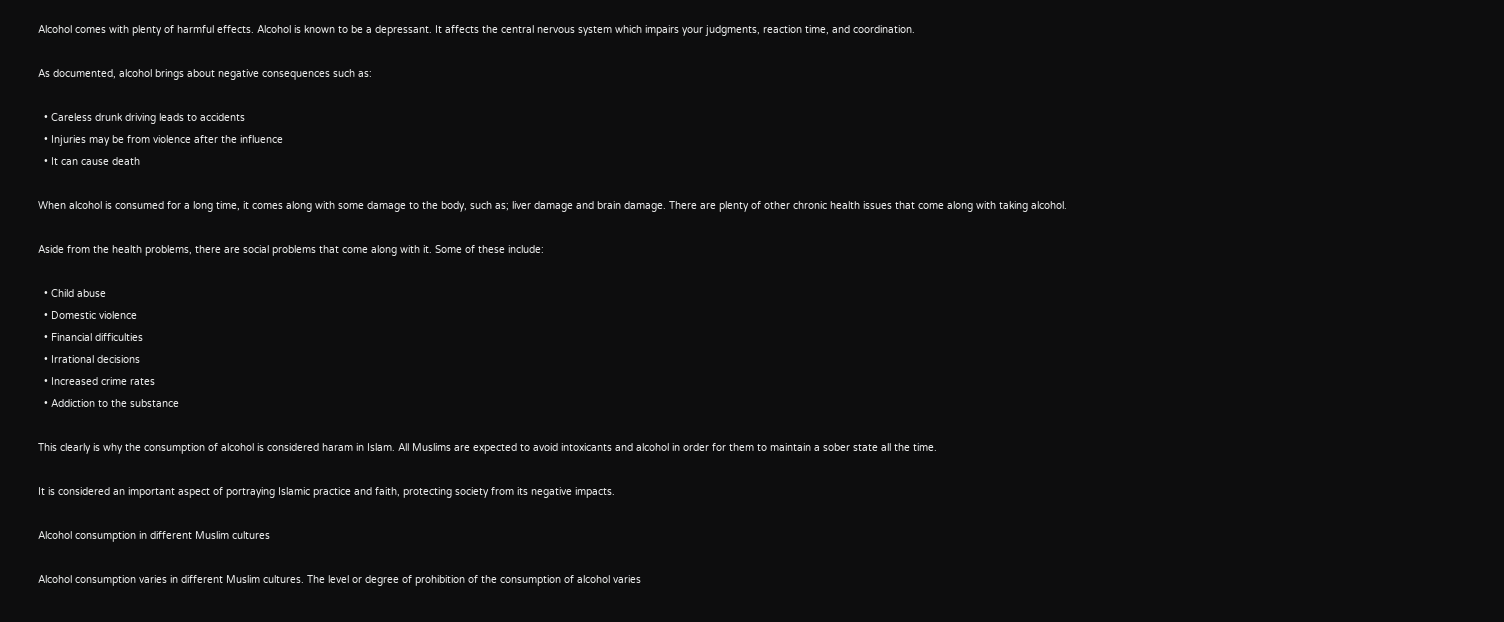Alcohol comes with plenty of harmful effects. Alcohol is known to be a depressant. It affects the central nervous system which impairs your judgments, reaction time, and coordination.

As documented, alcohol brings about negative consequences such as:

  • Careless drunk driving leads to accidents
  • Injuries may be from violence after the influence
  • It can cause death

When alcohol is consumed for a long time, it comes along with some damage to the body, such as; liver damage and brain damage. There are plenty of other chronic health issues that come along with taking alcohol.

Aside from the health problems, there are social problems that come along with it. Some of these include:

  • Child abuse
  • Domestic violence
  • Financial difficulties
  • Irrational decisions
  • Increased crime rates
  • Addiction to the substance

This clearly is why the consumption of alcohol is considered haram in Islam. All Muslims are expected to avoid intoxicants and alcohol in order for them to maintain a sober state all the time.

It is considered an important aspect of portraying Islamic practice and faith, protecting society from its negative impacts.

Alcohol consumption in different Muslim cultures

Alcohol consumption varies in different Muslim cultures. The level or degree of prohibition of the consumption of alcohol varies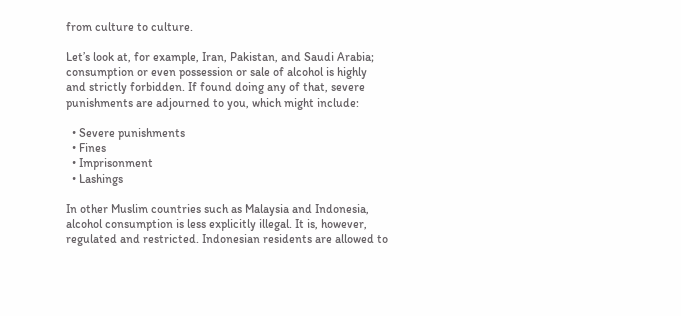from culture to culture.

Let’s look at, for example, Iran, Pakistan, and Saudi Arabia; consumption or even possession or sale of alcohol is highly and strictly forbidden. If found doing any of that, severe punishments are adjourned to you, which might include:

  • Severe punishments
  • Fines
  • Imprisonment
  • Lashings

In other Muslim countries such as Malaysia and Indonesia, alcohol consumption is less explicitly illegal. It is, however, regulated and restricted. Indonesian residents are allowed to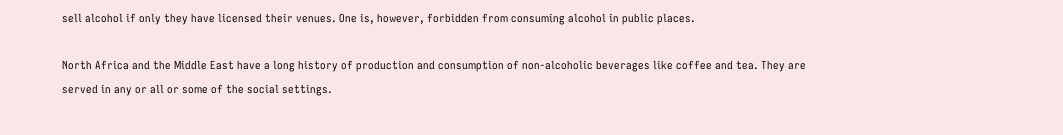sell alcohol if only they have licensed their venues. One is, however, forbidden from consuming alcohol in public places.

North Africa and the Middle East have a long history of production and consumption of non-alcoholic beverages like coffee and tea. They are served in any or all or some of the social settings.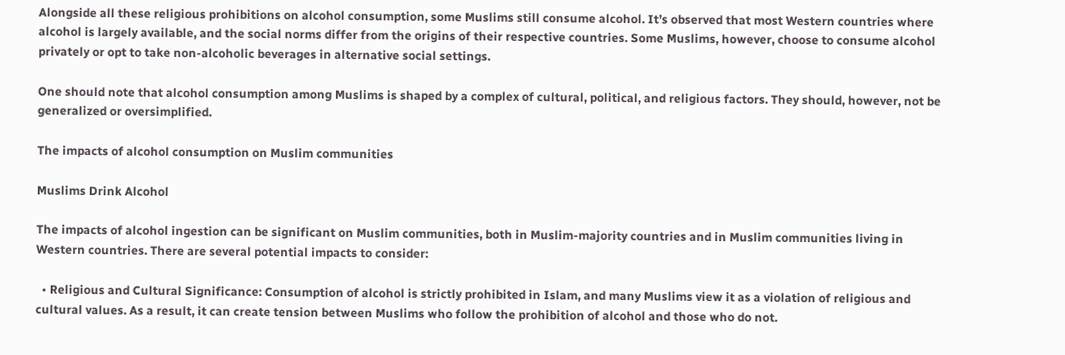Alongside all these religious prohibitions on alcohol consumption, some Muslims still consume alcohol. It’s observed that most Western countries where alcohol is largely available, and the social norms differ from the origins of their respective countries. Some Muslims, however, choose to consume alcohol privately or opt to take non-alcoholic beverages in alternative social settings.

One should note that alcohol consumption among Muslims is shaped by a complex of cultural, political, and religious factors. They should, however, not be generalized or oversimplified.

The impacts of alcohol consumption on Muslim communities

Muslims Drink Alcohol

The impacts of alcohol ingestion can be significant on Muslim communities, both in Muslim-majority countries and in Muslim communities living in Western countries. There are several potential impacts to consider:

  • Religious and Cultural Significance: Consumption of alcohol is strictly prohibited in Islam, and many Muslims view it as a violation of religious and cultural values. As a result, it can create tension between Muslims who follow the prohibition of alcohol and those who do not.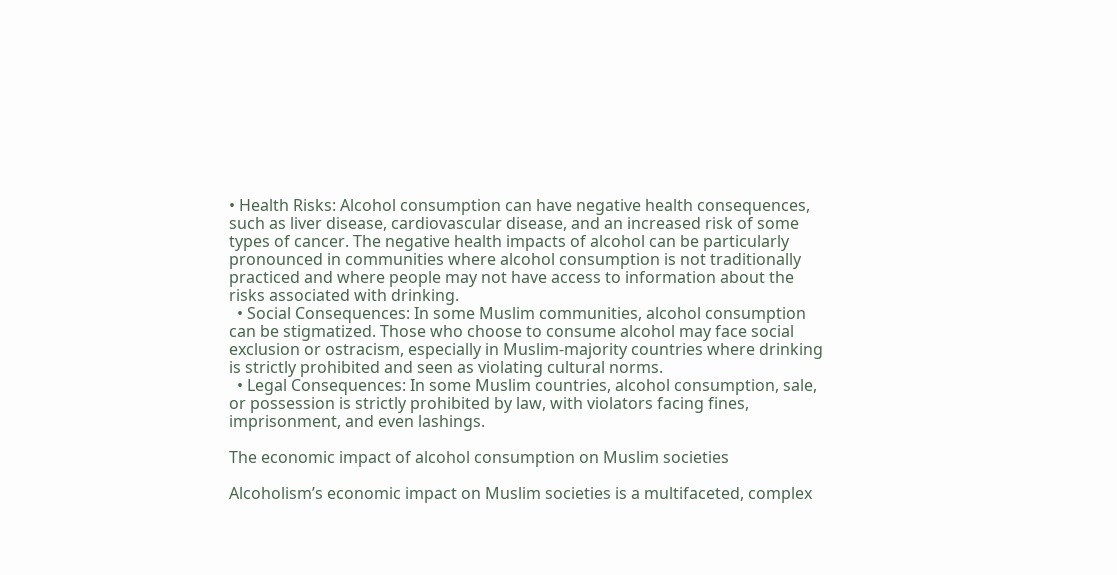• Health Risks: Alcohol consumption can have negative health consequences, such as liver disease, cardiovascular disease, and an increased risk of some types of cancer. The negative health impacts of alcohol can be particularly pronounced in communities where alcohol consumption is not traditionally practiced and where people may not have access to information about the risks associated with drinking.
  • Social Consequences: In some Muslim communities, alcohol consumption can be stigmatized. Those who choose to consume alcohol may face social exclusion or ostracism, especially in Muslim-majority countries where drinking is strictly prohibited and seen as violating cultural norms.
  • Legal Consequences: In some Muslim countries, alcohol consumption, sale, or possession is strictly prohibited by law, with violators facing fines, imprisonment, and even lashings.

The economic impact of alcohol consumption on Muslim societies

Alcoholism’s economic impact on Muslim societies is a multifaceted, complex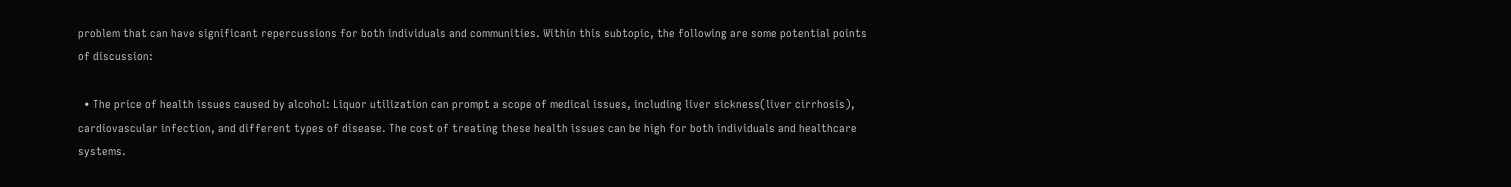problem that can have significant repercussions for both individuals and communities. Within this subtopic, the following are some potential points of discussion:

  • The price of health issues caused by alcohol: Liquor utilization can prompt a scope of medical issues, including liver sickness(liver cirrhosis), cardiovascular infection, and different types of disease. The cost of treating these health issues can be high for both individuals and healthcare systems.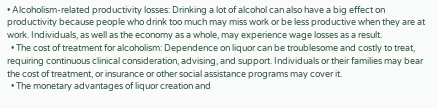• Alcoholism-related productivity losses: Drinking a lot of alcohol can also have a big effect on productivity because people who drink too much may miss work or be less productive when they are at work. Individuals, as well as the economy as a whole, may experience wage losses as a result.
  • The cost of treatment for alcoholism: Dependence on liquor can be troublesome and costly to treat, requiring continuous clinical consideration, advising, and support. Individuals or their families may bear the cost of treatment, or insurance or other social assistance programs may cover it.
  • The monetary advantages of liquor creation and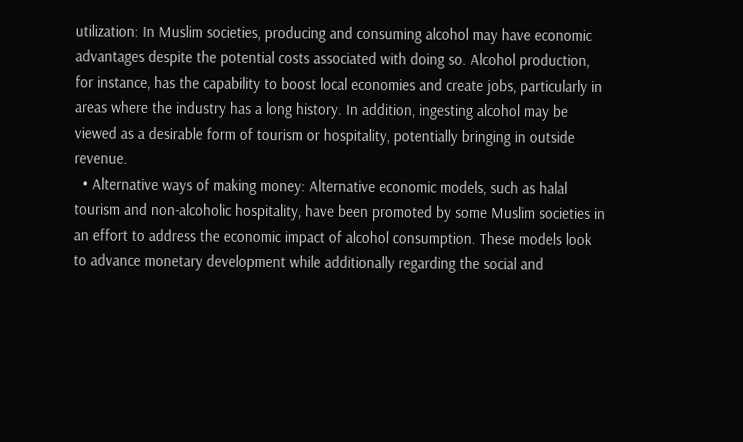utilization: In Muslim societies, producing and consuming alcohol may have economic advantages despite the potential costs associated with doing so. Alcohol production, for instance, has the capability to boost local economies and create jobs, particularly in areas where the industry has a long history. In addition, ingesting alcohol may be viewed as a desirable form of tourism or hospitality, potentially bringing in outside revenue.
  • Alternative ways of making money: Alternative economic models, such as halal tourism and non-alcoholic hospitality, have been promoted by some Muslim societies in an effort to address the economic impact of alcohol consumption. These models look to advance monetary development while additionally regarding the social and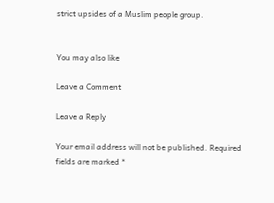strict upsides of a Muslim people group.


You may also like

Leave a Comment

Leave a Reply

Your email address will not be published. Required fields are marked *